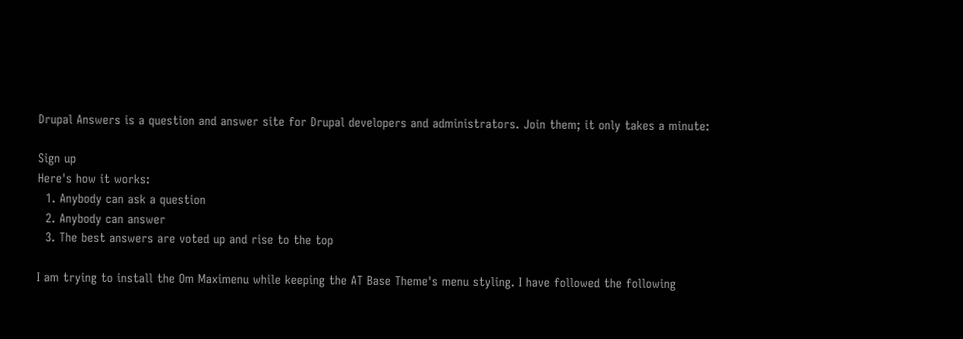Drupal Answers is a question and answer site for Drupal developers and administrators. Join them; it only takes a minute:

Sign up
Here's how it works:
  1. Anybody can ask a question
  2. Anybody can answer
  3. The best answers are voted up and rise to the top

I am trying to install the Om Maximenu while keeping the AT Base Theme's menu styling. I have followed the following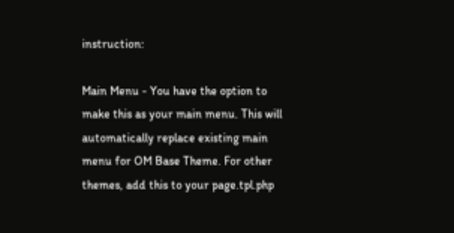instruction:

Main Menu - You have the option to make this as your main menu. This will automatically replace existing main menu for OM Base Theme. For other themes, add this to your page.tpl.php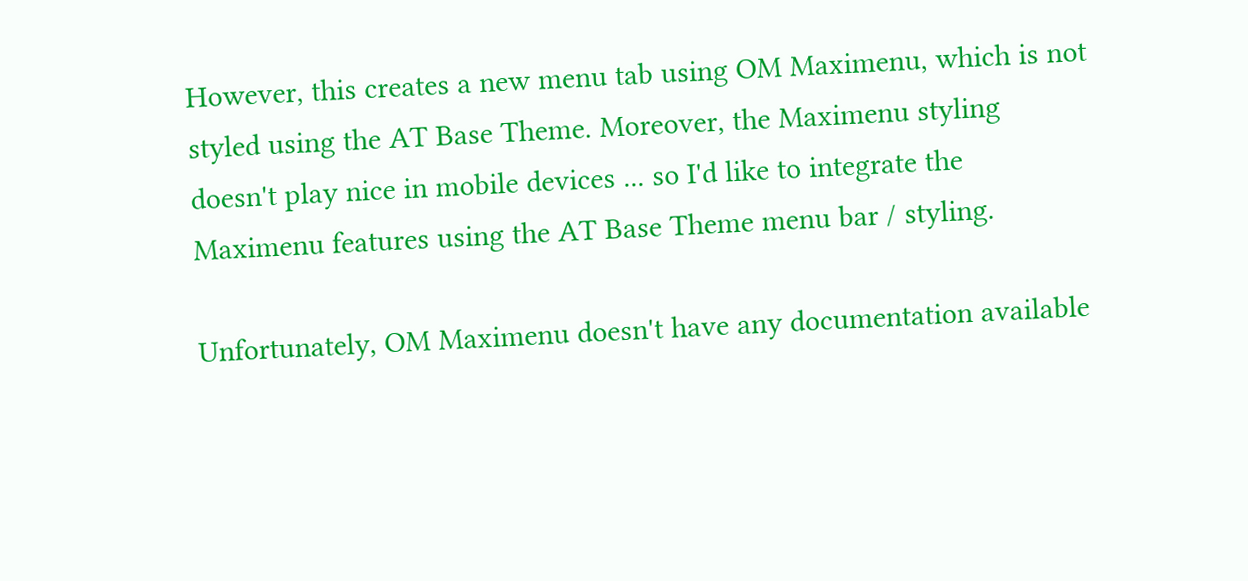However, this creates a new menu tab using OM Maximenu, which is not styled using the AT Base Theme. Moreover, the Maximenu styling doesn't play nice in mobile devices ... so I'd like to integrate the Maximenu features using the AT Base Theme menu bar / styling.

Unfortunately, OM Maximenu doesn't have any documentation available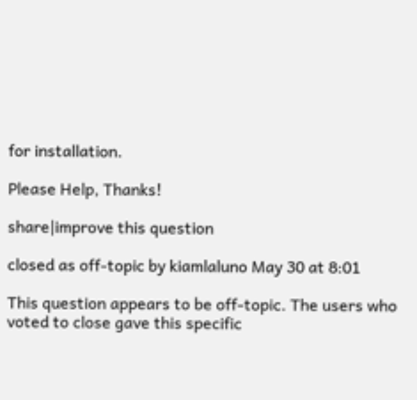for installation.

Please Help, Thanks!

share|improve this question

closed as off-topic by kiamlaluno May 30 at 8:01

This question appears to be off-topic. The users who voted to close gave this specific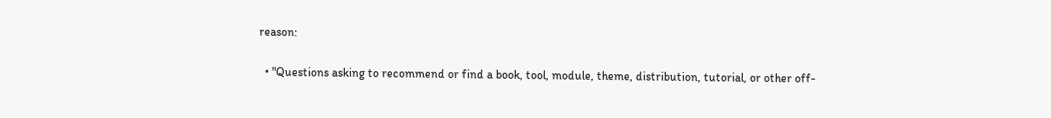reason:

  • "Questions asking to recommend or find a book, tool, module, theme, distribution, tutorial, or other off-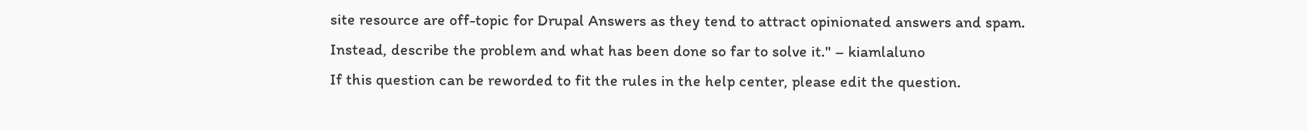site resource are off-topic for Drupal Answers as they tend to attract opinionated answers and spam. Instead, describe the problem and what has been done so far to solve it." – kiamlaluno
If this question can be reworded to fit the rules in the help center, please edit the question.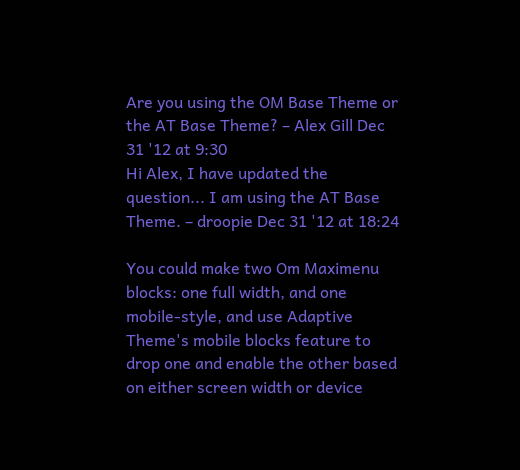Are you using the OM Base Theme or the AT Base Theme? – Alex Gill Dec 31 '12 at 9:30
Hi Alex, I have updated the question... I am using the AT Base Theme. – droopie Dec 31 '12 at 18:24

You could make two Om Maximenu blocks: one full width, and one mobile-style, and use Adaptive Theme's mobile blocks feature to drop one and enable the other based on either screen width or device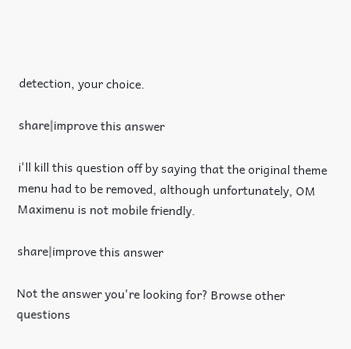detection, your choice.

share|improve this answer

i'll kill this question off by saying that the original theme menu had to be removed, although unfortunately, OM Maximenu is not mobile friendly.

share|improve this answer

Not the answer you're looking for? Browse other questions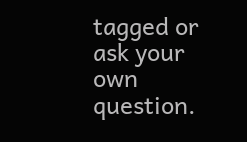tagged or ask your own question.